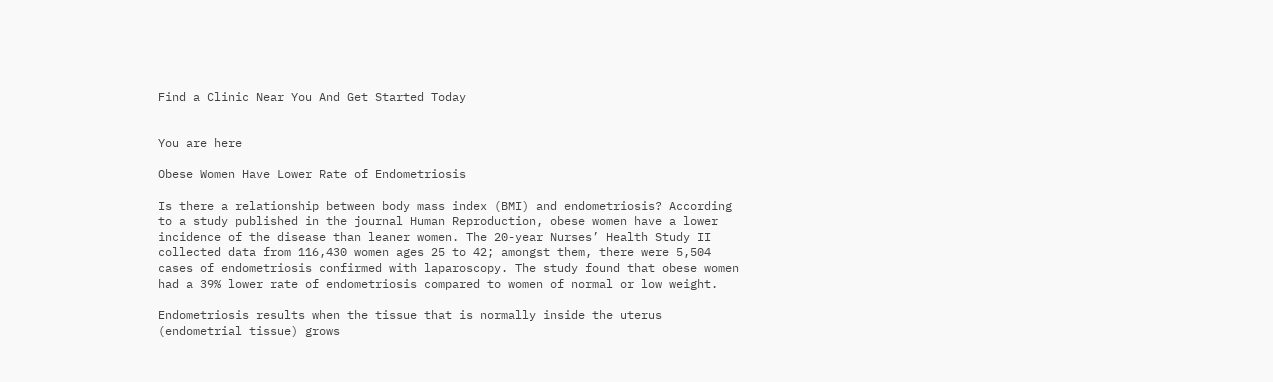Find a Clinic Near You And Get Started Today


You are here

Obese Women Have Lower Rate of Endometriosis

Is there a relationship between body mass index (BMI) and endometriosis? According to a study published in the journal Human Reproduction, obese women have a lower incidence of the disease than leaner women. The 20-year Nurses’ Health Study II collected data from 116,430 women ages 25 to 42; amongst them, there were 5,504 cases of endometriosis confirmed with laparoscopy. The study found that obese women had a 39% lower rate of endometriosis compared to women of normal or low weight.

Endometriosis results when the tissue that is normally inside the uterus (endometrial tissue) grows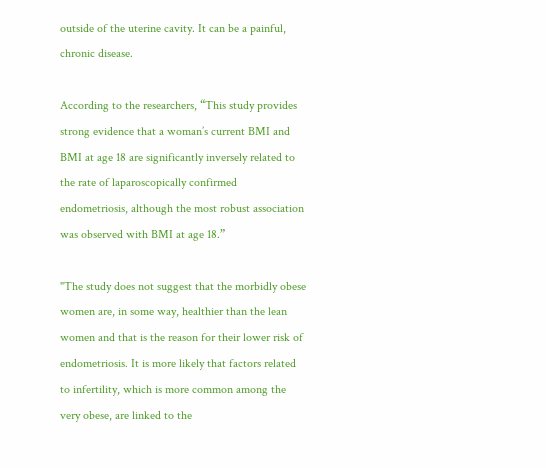outside of the uterine cavity. It can be a painful, chronic disease.

According to the researchers, “This study provides strong evidence that a woman’s current BMI and BMI at age 18 are significantly inversely related to the rate of laparoscopically confirmed endometriosis, although the most robust association was observed with BMI at age 18.”

"The study does not suggest that the morbidly obese women are, in some way, healthier than the lean women and that is the reason for their lower risk of endometriosis. It is more likely that factors related to infertility, which is more common among the very obese, are linked to the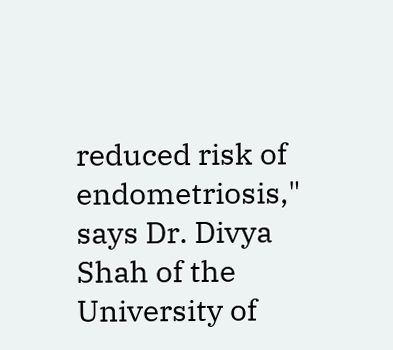reduced risk of endometriosis," says Dr. Divya Shah of the University of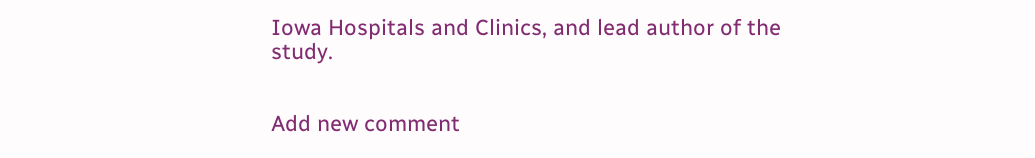Iowa Hospitals and Clinics, and lead author of the study.


Add new comment